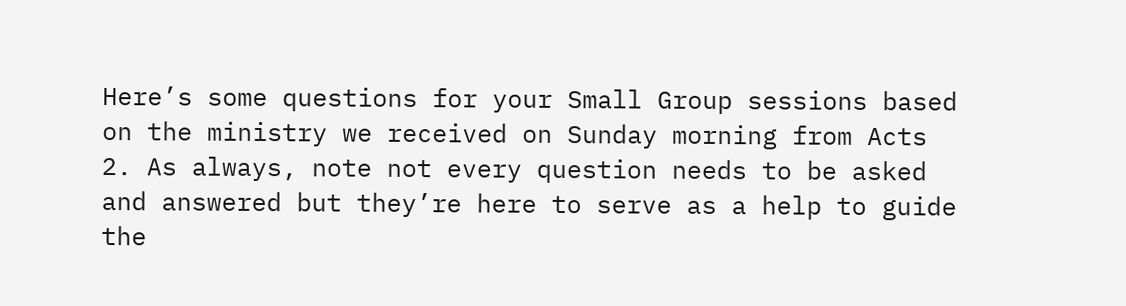Here’s some questions for your Small Group sessions based on the ministry we received on Sunday morning from Acts 2. As always, note not every question needs to be asked and answered but they’re here to serve as a help to guide the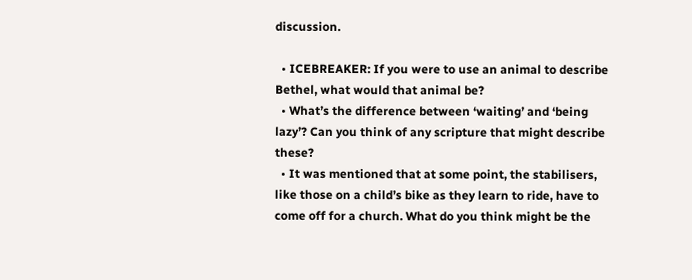discussion.

  • ICEBREAKER: If you were to use an animal to describe Bethel, what would that animal be?
  • What’s the difference between ‘waiting’ and ‘being lazy’? Can you think of any scripture that might describe these?
  • It was mentioned that at some point, the stabilisers, like those on a child’s bike as they learn to ride, have to come off for a church. What do you think might be the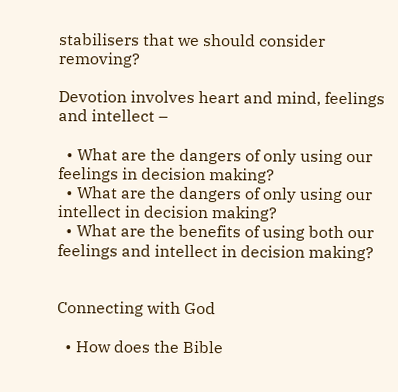stabilisers that we should consider removing?

Devotion involves heart and mind, feelings and intellect –

  • What are the dangers of only using our feelings in decision making?
  • What are the dangers of only using our intellect in decision making?
  • What are the benefits of using both our feelings and intellect in decision making?


Connecting with God

  • How does the Bible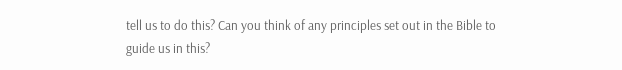tell us to do this? Can you think of any principles set out in the Bible to guide us in this?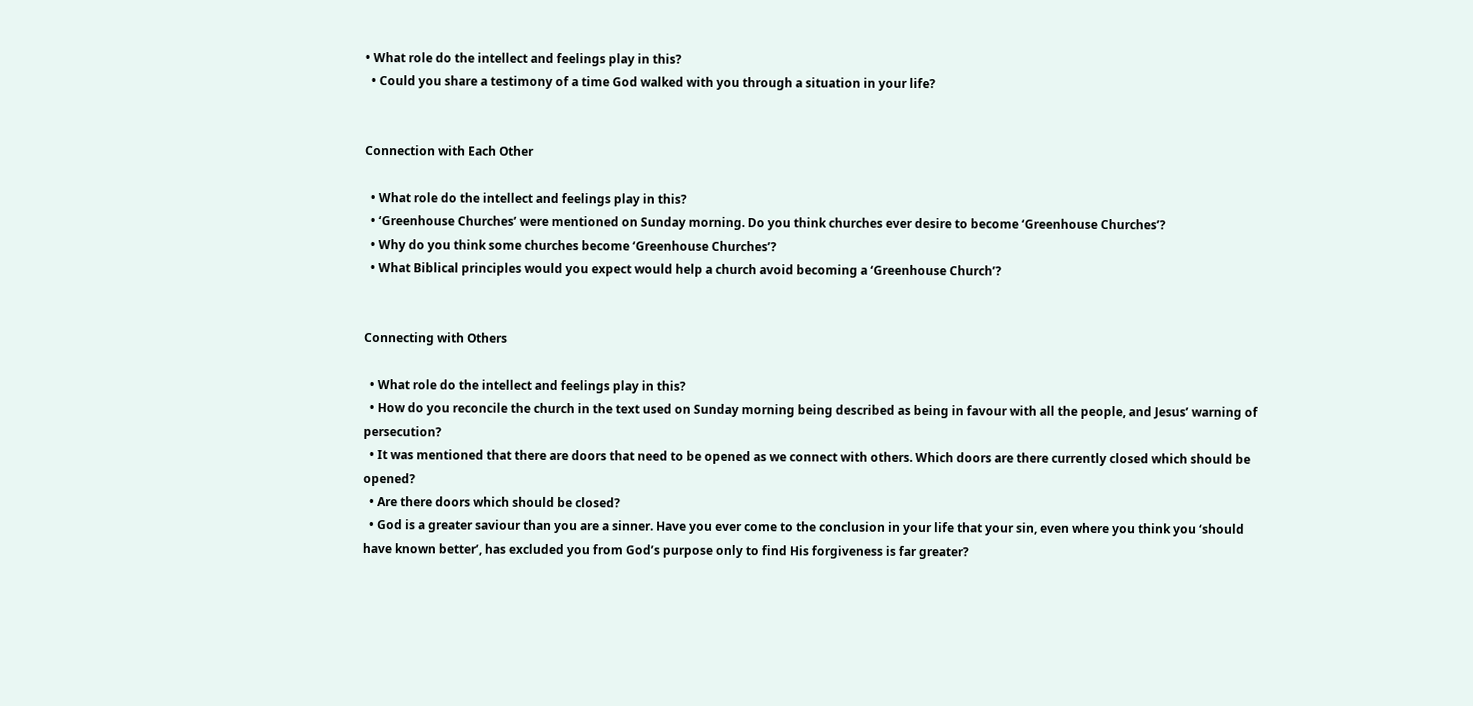• What role do the intellect and feelings play in this?
  • Could you share a testimony of a time God walked with you through a situation in your life?


Connection with Each Other

  • What role do the intellect and feelings play in this?
  • ‘Greenhouse Churches’ were mentioned on Sunday morning. Do you think churches ever desire to become ‘Greenhouse Churches’?
  • Why do you think some churches become ‘Greenhouse Churches’?
  • What Biblical principles would you expect would help a church avoid becoming a ‘Greenhouse Church’?


Connecting with Others

  • What role do the intellect and feelings play in this?
  • How do you reconcile the church in the text used on Sunday morning being described as being in favour with all the people, and Jesus’ warning of persecution?
  • It was mentioned that there are doors that need to be opened as we connect with others. Which doors are there currently closed which should be opened?
  • Are there doors which should be closed?
  • God is a greater saviour than you are a sinner. Have you ever come to the conclusion in your life that your sin, even where you think you ‘should have known better’, has excluded you from God’s purpose only to find His forgiveness is far greater?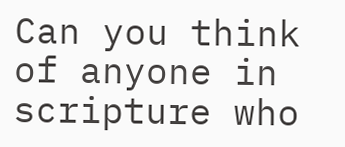Can you think of anyone in scripture who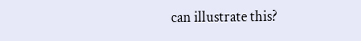can illustrate this?